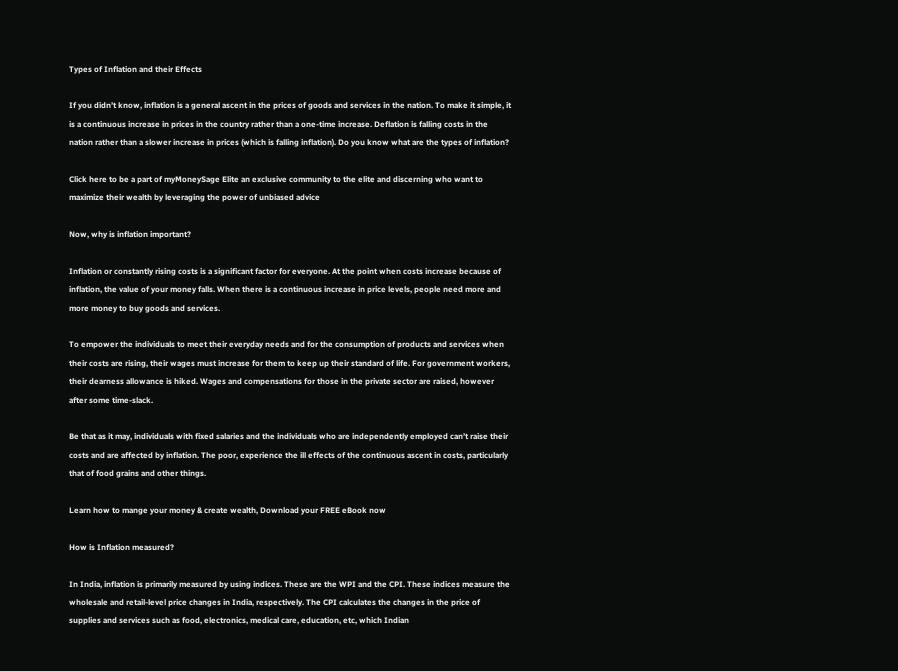Types of Inflation and their Effects

If you didn’t know, inflation is a general ascent in the prices of goods and services in the nation. To make it simple, it is a continuous increase in prices in the country rather than a one-time increase. Deflation is falling costs in the nation rather than a slower increase in prices (which is falling inflation). Do you know what are the types of inflation?

Click here to be a part of myMoneySage Elite an exclusive community to the elite and discerning who want to maximize their wealth by leveraging the power of unbiased advice

Now, why is inflation important?

Inflation or constantly rising costs is a significant factor for everyone. At the point when costs increase because of inflation, the value of your money falls. When there is a continuous increase in price levels, people need more and more money to buy goods and services.

To empower the individuals to meet their everyday needs and for the consumption of products and services when their costs are rising, their wages must increase for them to keep up their standard of life. For government workers, their dearness allowance is hiked. Wages and compensations for those in the private sector are raised, however after some time-slack.

Be that as it may, individuals with fixed salaries and the individuals who are independently employed can’t raise their costs and are affected by inflation. The poor, experience the ill effects of the continuous ascent in costs, particularly that of food grains and other things.

Learn how to mange your money & create wealth, Download your FREE eBook now

How is Inflation measured?

In India, inflation is primarily measured by using indices. These are the WPI and the CPI. These indices measure the wholesale and retail-level price changes in India, respectively. The CPI calculates the changes in the price of supplies and services such as food, electronics, medical care, education, etc, which Indian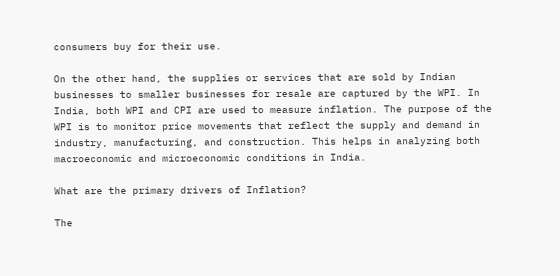consumers buy for their use.

On the other hand, the supplies or services that are sold by Indian businesses to smaller businesses for resale are captured by the WPI. In India, both WPI and CPI are used to measure inflation. The purpose of the WPI is to monitor price movements that reflect the supply and demand in industry, manufacturing, and construction. This helps in analyzing both macroeconomic and microeconomic conditions in India.

What are the primary drivers of Inflation?

The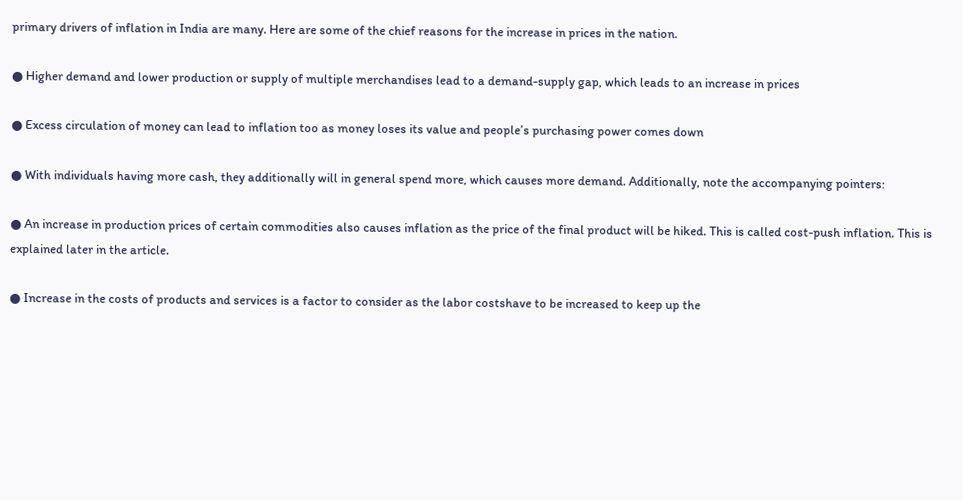primary drivers of inflation in India are many. Here are some of the chief reasons for the increase in prices in the nation.

● Higher demand and lower production or supply of multiple merchandises lead to a demand-supply gap, which leads to an increase in prices

● Excess circulation of money can lead to inflation too as money loses its value and people’s purchasing power comes down

● With individuals having more cash, they additionally will in general spend more, which causes more demand. Additionally, note the accompanying pointers:

● An increase in production prices of certain commodities also causes inflation as the price of the final product will be hiked. This is called cost-push inflation. This is explained later in the article.

● Increase in the costs of products and services is a factor to consider as the labor costshave to be increased to keep up the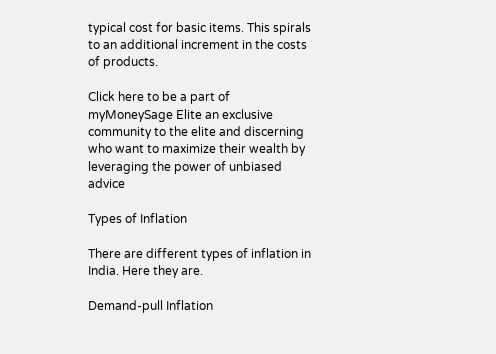typical cost for basic items. This spirals to an additional increment in the costs of products.

Click here to be a part of myMoneySage Elite an exclusive community to the elite and discerning who want to maximize their wealth by leveraging the power of unbiased advice

Types of Inflation

There are different types of inflation in India. Here they are.

Demand-pull Inflation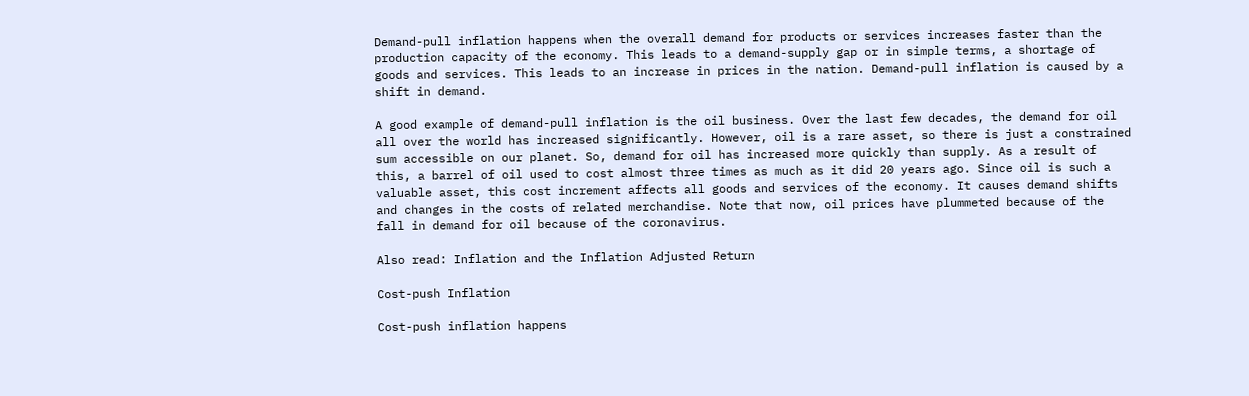Demand-pull inflation happens when the overall demand for products or services increases faster than the production capacity of the economy. This leads to a demand-supply gap or in simple terms, a shortage of goods and services. This leads to an increase in prices in the nation. Demand-pull inflation is caused by a shift in demand.

A good example of demand-pull inflation is the oil business. Over the last few decades, the demand for oil all over the world has increased significantly. However, oil is a rare asset, so there is just a constrained sum accessible on our planet. So, demand for oil has increased more quickly than supply. As a result of this, a barrel of oil used to cost almost three times as much as it did 20 years ago. Since oil is such a valuable asset, this cost increment affects all goods and services of the economy. It causes demand shifts and changes in the costs of related merchandise. Note that now, oil prices have plummeted because of the fall in demand for oil because of the coronavirus.

Also read: Inflation and the Inflation Adjusted Return

Cost-push Inflation

Cost-push inflation happens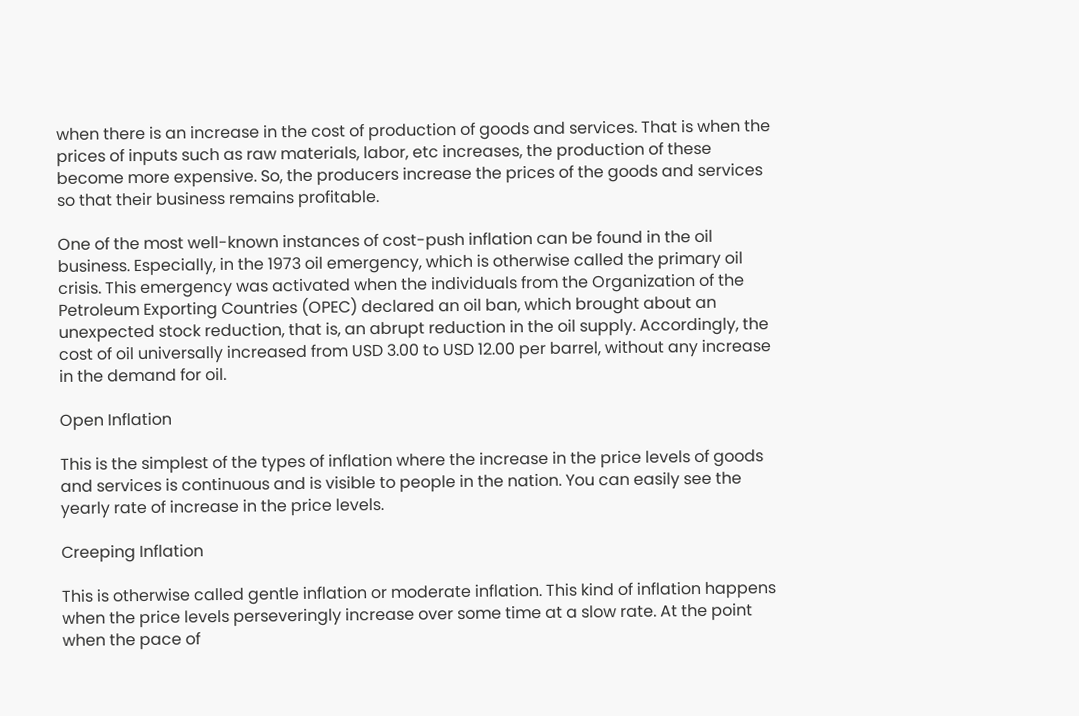when there is an increase in the cost of production of goods and services. That is when the prices of inputs such as raw materials, labor, etc increases, the production of these become more expensive. So, the producers increase the prices of the goods and services so that their business remains profitable.

One of the most well-known instances of cost-push inflation can be found in the oil business. Especially, in the 1973 oil emergency, which is otherwise called the primary oil crisis. This emergency was activated when the individuals from the Organization of the Petroleum Exporting Countries (OPEC) declared an oil ban, which brought about an unexpected stock reduction, that is, an abrupt reduction in the oil supply. Accordingly, the cost of oil universally increased from USD 3.00 to USD 12.00 per barrel, without any increase in the demand for oil.

Open Inflation

This is the simplest of the types of inflation where the increase in the price levels of goods and services is continuous and is visible to people in the nation. You can easily see the yearly rate of increase in the price levels.

Creeping Inflation

This is otherwise called gentle inflation or moderate inflation. This kind of inflation happens when the price levels perseveringly increase over some time at a slow rate. At the point when the pace of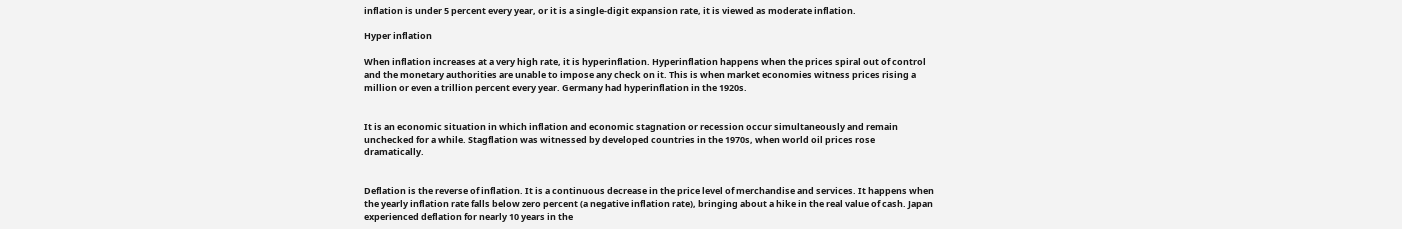inflation is under 5 percent every year, or it is a single-digit expansion rate, it is viewed as moderate inflation.

Hyper inflation

When inflation increases at a very high rate, it is hyperinflation. Hyperinflation happens when the prices spiral out of control and the monetary authorities are unable to impose any check on it. This is when market economies witness prices rising a million or even a trillion percent every year. Germany had hyperinflation in the 1920s.


It is an economic situation in which inflation and economic stagnation or recession occur simultaneously and remain unchecked for a while. Stagflation was witnessed by developed countries in the 1970s, when world oil prices rose dramatically.


Deflation is the reverse of inflation. It is a continuous decrease in the price level of merchandise and services. It happens when the yearly inflation rate falls below zero percent (a negative inflation rate), bringing about a hike in the real value of cash. Japan experienced deflation for nearly 10 years in the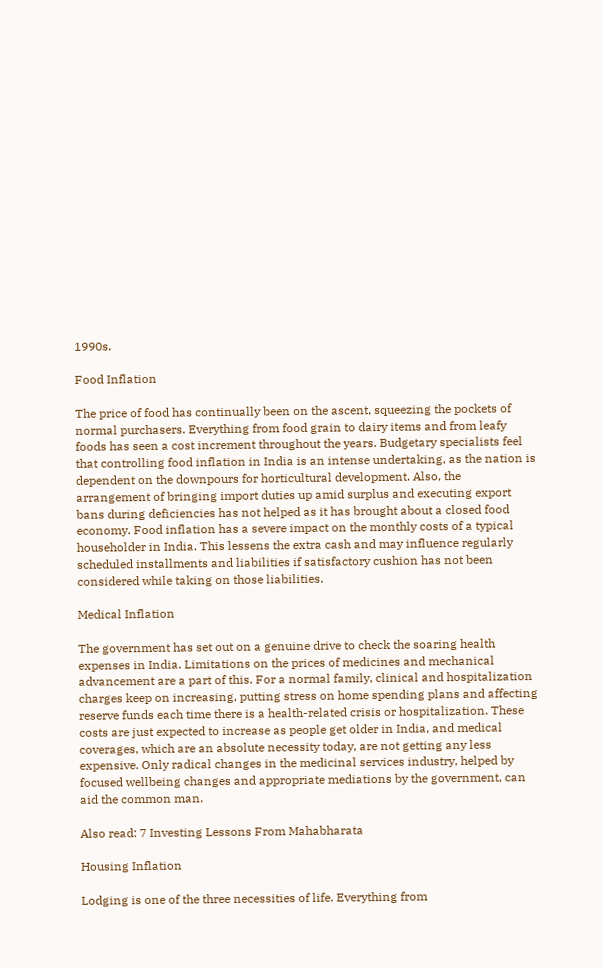1990s.

Food Inflation

The price of food has continually been on the ascent, squeezing the pockets of normal purchasers. Everything from food grain to dairy items and from leafy foods has seen a cost increment throughout the years. Budgetary specialists feel that controlling food inflation in India is an intense undertaking, as the nation is dependent on the downpours for horticultural development. Also, the arrangement of bringing import duties up amid surplus and executing export bans during deficiencies has not helped as it has brought about a closed food economy. Food inflation has a severe impact on the monthly costs of a typical householder in India. This lessens the extra cash and may influence regularly scheduled installments and liabilities if satisfactory cushion has not been considered while taking on those liabilities.

Medical Inflation

The government has set out on a genuine drive to check the soaring health expenses in India. Limitations on the prices of medicines and mechanical advancement are a part of this. For a normal family, clinical and hospitalization charges keep on increasing, putting stress on home spending plans and affecting reserve funds each time there is a health-related crisis or hospitalization. These costs are just expected to increase as people get older in India, and medical coverages, which are an absolute necessity today, are not getting any less expensive. Only radical changes in the medicinal services industry, helped by focused wellbeing changes and appropriate mediations by the government, can aid the common man.

Also read: 7 Investing Lessons From Mahabharata

Housing Inflation

Lodging is one of the three necessities of life. Everything from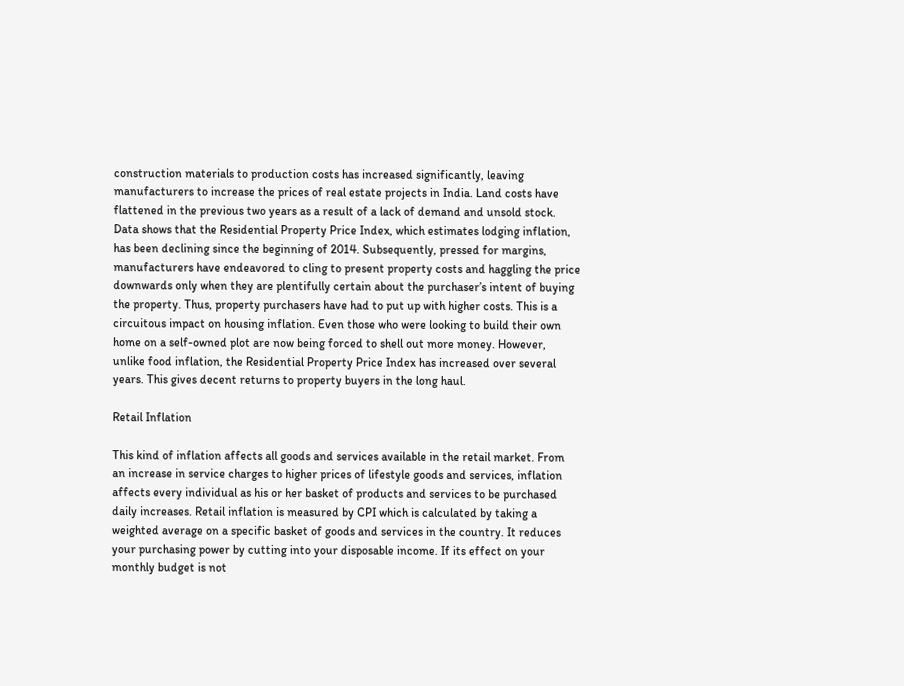construction materials to production costs has increased significantly, leaving manufacturers to increase the prices of real estate projects in India. Land costs have flattened in the previous two years as a result of a lack of demand and unsold stock. Data shows that the Residential Property Price Index, which estimates lodging inflation, has been declining since the beginning of 2014. Subsequently, pressed for margins, manufacturers have endeavored to cling to present property costs and haggling the price downwards only when they are plentifully certain about the purchaser’s intent of buying the property. Thus, property purchasers have had to put up with higher costs. This is a circuitous impact on housing inflation. Even those who were looking to build their own home on a self-owned plot are now being forced to shell out more money. However, unlike food inflation, the Residential Property Price Index has increased over several years. This gives decent returns to property buyers in the long haul.

Retail Inflation

This kind of inflation affects all goods and services available in the retail market. From an increase in service charges to higher prices of lifestyle goods and services, inflation affects every individual as his or her basket of products and services to be purchased daily increases. Retail inflation is measured by CPI which is calculated by taking a weighted average on a specific basket of goods and services in the country. It reduces your purchasing power by cutting into your disposable income. If its effect on your monthly budget is not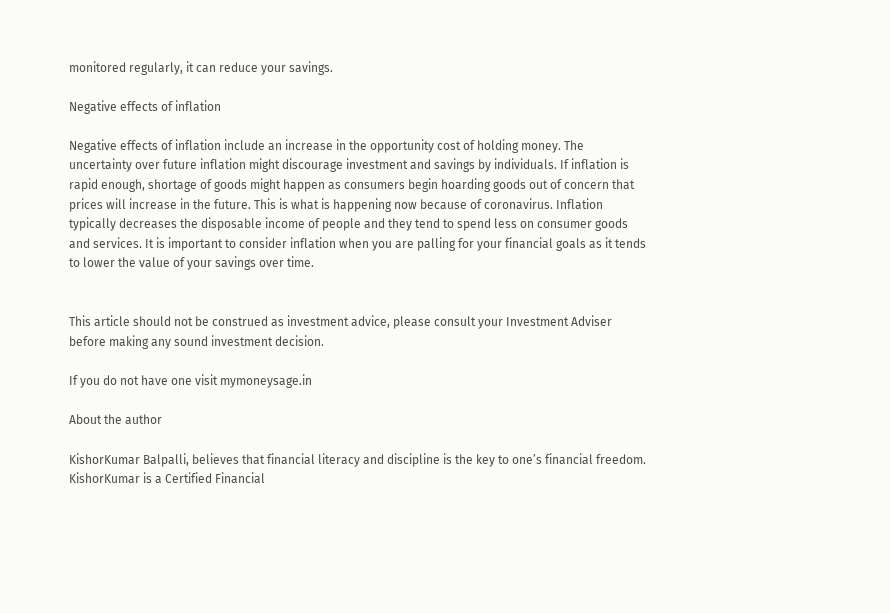monitored regularly, it can reduce your savings.

Negative effects of inflation

Negative effects of inflation include an increase in the opportunity cost of holding money. The uncertainty over future inflation might discourage investment and savings by individuals. If inflation is rapid enough, shortage of goods might happen as consumers begin hoarding goods out of concern that prices will increase in the future. This is what is happening now because of coronavirus. Inflation typically decreases the disposable income of people and they tend to spend less on consumer goods and services. It is important to consider inflation when you are palling for your financial goals as it tends to lower the value of your savings over time.


This article should not be construed as investment advice, please consult your Investment Adviser before making any sound investment decision.

If you do not have one visit mymoneysage.in

About the author

KishorKumar Balpalli, believes that financial literacy and discipline is the key to one’s financial freedom. KishorKumar is a Certified Financial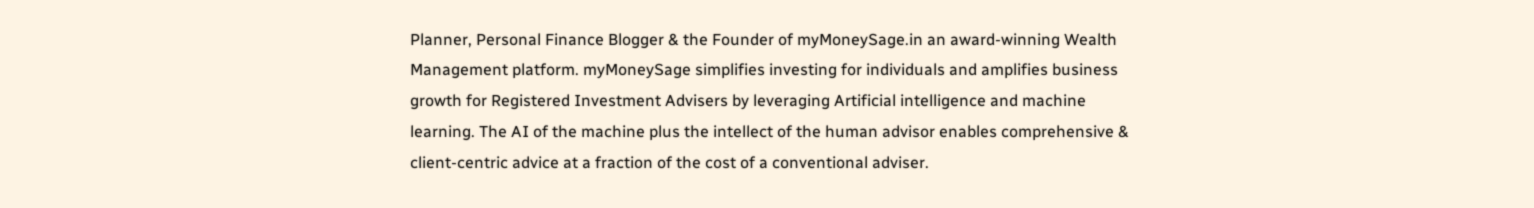Planner, Personal Finance Blogger & the Founder of myMoneySage.in an award-winning Wealth Management platform. myMoneySage simplifies investing for individuals and amplifies business growth for Registered Investment Advisers by leveraging Artificial intelligence and machine learning. The AI of the machine plus the intellect of the human advisor enables comprehensive & client-centric advice at a fraction of the cost of a conventional adviser.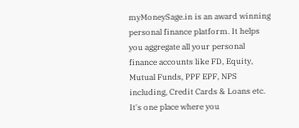myMoneySage.in is an award winning personal finance platform. It helps you aggregate all your personal finance accounts like FD, Equity, Mutual Funds, PPF EPF, NPS including, Credit Cards & Loans etc. It's one place where you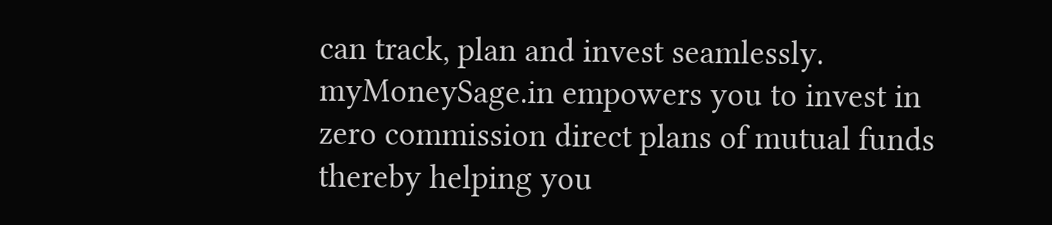can track, plan and invest seamlessly. myMoneySage.in empowers you to invest in zero commission direct plans of mutual funds thereby helping you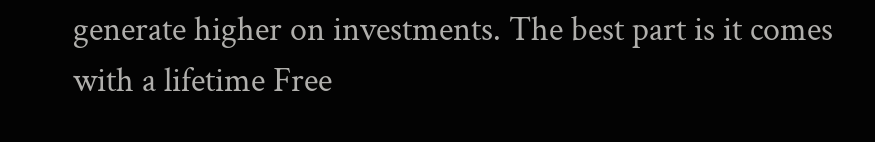generate higher on investments. The best part is it comes with a lifetime Free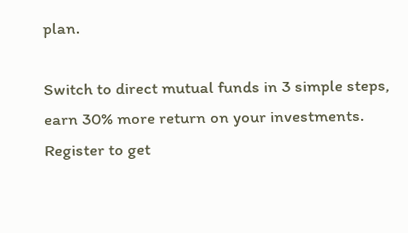plan.

Switch to direct mutual funds in 3 simple steps, earn 30% more return on your investments. Register to get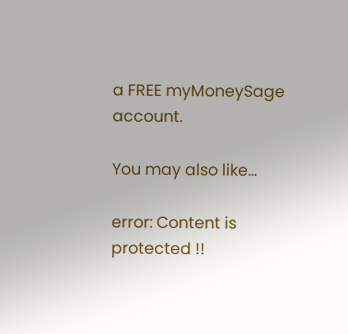a FREE myMoneySage account.

You may also like...

error: Content is protected !!